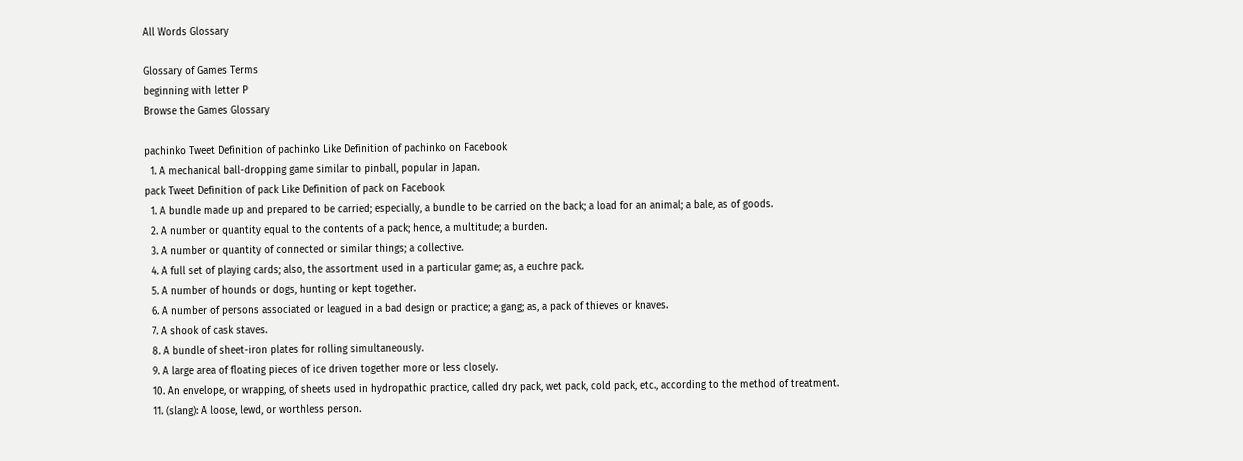All Words Glossary

Glossary of Games Terms
beginning with letter P
Browse the Games Glossary

pachinko Tweet Definition of pachinko Like Definition of pachinko on Facebook
  1. A mechanical ball-dropping game similar to pinball, popular in Japan.
pack Tweet Definition of pack Like Definition of pack on Facebook
  1. A bundle made up and prepared to be carried; especially, a bundle to be carried on the back; a load for an animal; a bale, as of goods.
  2. A number or quantity equal to the contents of a pack; hence, a multitude; a burden.
  3. A number or quantity of connected or similar things; a collective.
  4. A full set of playing cards; also, the assortment used in a particular game; as, a euchre pack.
  5. A number of hounds or dogs, hunting or kept together.
  6. A number of persons associated or leagued in a bad design or practice; a gang; as, a pack of thieves or knaves.
  7. A shook of cask staves.
  8. A bundle of sheet-iron plates for rolling simultaneously.
  9. A large area of floating pieces of ice driven together more or less closely.
  10. An envelope, or wrapping, of sheets used in hydropathic practice, called dry pack, wet pack, cold pack, etc., according to the method of treatment.
  11. (slang): A loose, lewd, or worthless person.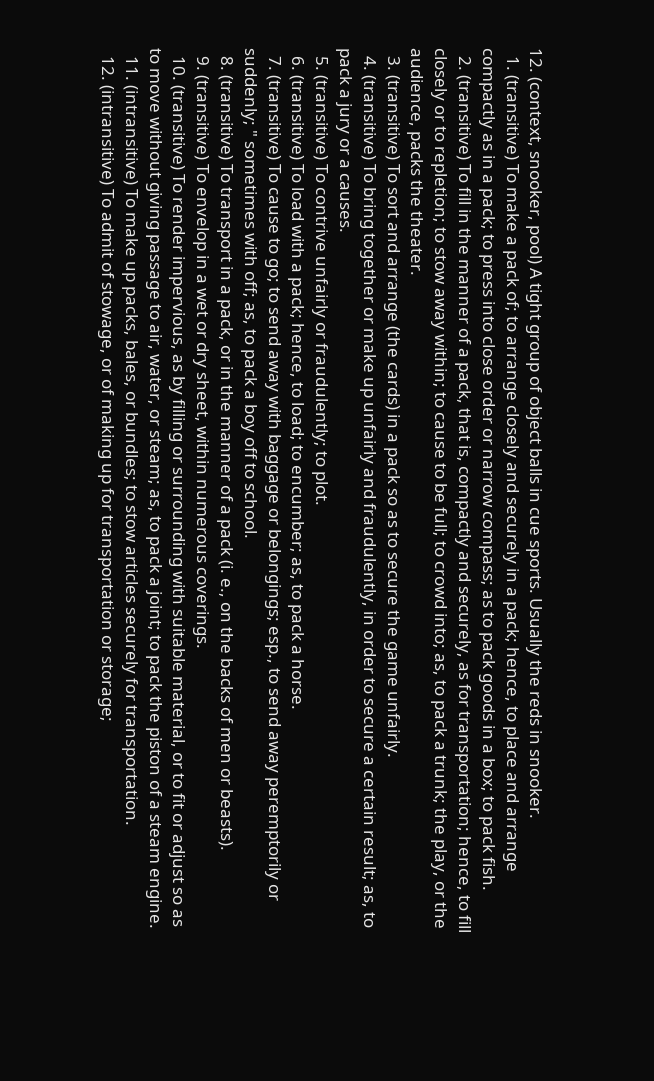12. (context, snooker, pool) A tight group of object balls in cue sports. Usually the reds in snooker.
  1. (transitive) To make a pack of; to arrange closely and securely in a pack; hence, to place and arrange compactly as in a pack; to press into close order or narrow compass; as to pack goods in a box; to pack fish.
  2. (transitive) To fill in the manner of a pack, that is, compactly and securely, as for transportation; hence, to fill closely or to repletion; to stow away within; to cause to be full; to crowd into; as, to pack a trunk; the play, or the audience, packs the theater.
  3. (transitive) To sort and arrange (the cards) in a pack so as to secure the game unfairly.
  4. (transitive) To bring together or make up unfairly and fraudulently, in order to secure a certain result; as, to pack a jury or a causes.
  5. (transitive) To contrive unfairly or fraudulently; to plot.
  6. (transitive) To load with a pack; hence, to load; to encumber; as, to pack a horse.
  7. (transitive) To cause to go; to send away with baggage or belongings; esp., to send away peremptorily or suddenly; " sometimes with off; as, to pack a boy off to school.
  8. (transitive) To transport in a pack, or in the manner of a pack (i. e., on the backs of men or beasts).
  9. (transitive) To envelop in a wet or dry sheet, within numerous coverings.
  10. (transitive) To render impervious, as by filling or surrounding with suitable material, or to fit or adjust so as to move without giving passage to air, water, or steam; as, to pack a joint; to pack the piston of a steam engine.
  11. (intransitive) To make up packs, bales, or bundles; to stow articles securely for transportation.
  12. (intransitive) To admit of stowage, or of making up for transportation or storage;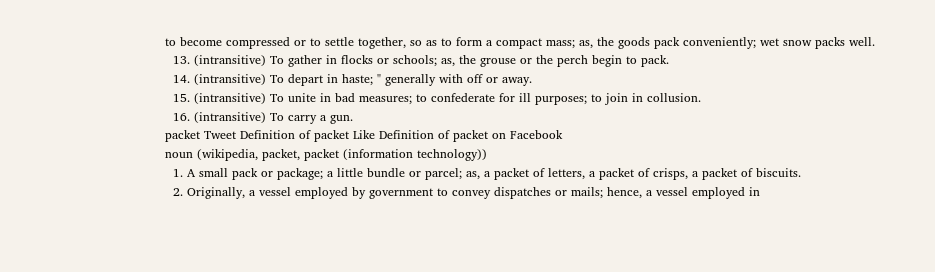to become compressed or to settle together, so as to form a compact mass; as, the goods pack conveniently; wet snow packs well.
  13. (intransitive) To gather in flocks or schools; as, the grouse or the perch begin to pack.
  14. (intransitive) To depart in haste; " generally with off or away.
  15. (intransitive) To unite in bad measures; to confederate for ill purposes; to join in collusion.
  16. (intransitive) To carry a gun.
packet Tweet Definition of packet Like Definition of packet on Facebook
noun (wikipedia, packet, packet (information technology))
  1. A small pack or package; a little bundle or parcel; as, a packet of letters, a packet of crisps, a packet of biscuits.
  2. Originally, a vessel employed by government to convey dispatches or mails; hence, a vessel employed in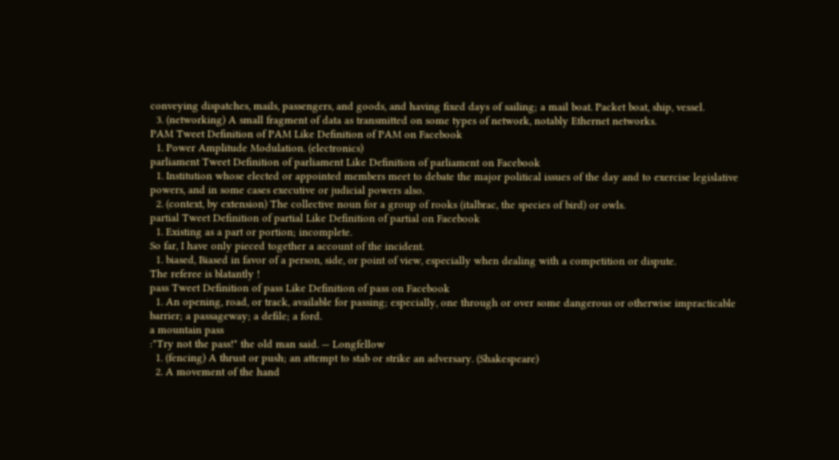conveying dispatches, mails, passengers, and goods, and having fixed days of sailing; a mail boat. Packet boat, ship, vessel.
  3. (networking) A small fragment of data as transmitted on some types of network, notably Ethernet networks.
PAM Tweet Definition of PAM Like Definition of PAM on Facebook
  1. Power Amplitude Modulation. (electronics)
parliament Tweet Definition of parliament Like Definition of parliament on Facebook
  1. Institution whose elected or appointed members meet to debate the major political issues of the day and to exercise legislative powers, and in some cases executive or judicial powers also.
  2. (context, by extension) The collective noun for a group of rooks (italbrac, the species of bird) or owls.
partial Tweet Definition of partial Like Definition of partial on Facebook
  1. Existing as a part or portion; incomplete.
So far, I have only pieced together a account of the incident.
  1. biased, Biased in favor of a person, side, or point of view, especially when dealing with a competition or dispute.
The referee is blatantly !
pass Tweet Definition of pass Like Definition of pass on Facebook
  1. An opening, road, or track, available for passing; especially, one through or over some dangerous or otherwise impracticable barrier; a passageway; a defile; a ford.
a mountain pass
:"Try not the pass!" the old man said. — Longfellow
  1. (fencing) A thrust or push; an attempt to stab or strike an adversary. (Shakespeare)
  2. A movement of the hand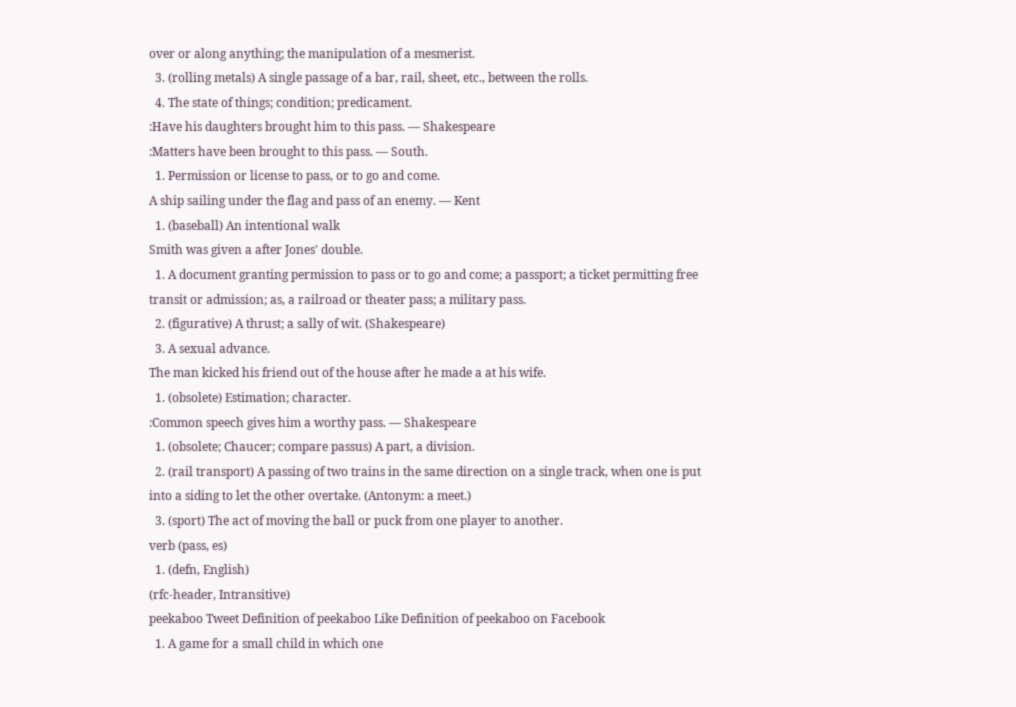over or along anything; the manipulation of a mesmerist.
  3. (rolling metals) A single passage of a bar, rail, sheet, etc., between the rolls.
  4. The state of things; condition; predicament.
:Have his daughters brought him to this pass. — Shakespeare
:Matters have been brought to this pass. — South.
  1. Permission or license to pass, or to go and come.
A ship sailing under the flag and pass of an enemy. — Kent
  1. (baseball) An intentional walk
Smith was given a after Jones' double.
  1. A document granting permission to pass or to go and come; a passport; a ticket permitting free transit or admission; as, a railroad or theater pass; a military pass.
  2. (figurative) A thrust; a sally of wit. (Shakespeare)
  3. A sexual advance.
The man kicked his friend out of the house after he made a at his wife.
  1. (obsolete) Estimation; character.
:Common speech gives him a worthy pass. — Shakespeare
  1. (obsolete; Chaucer; compare passus) A part, a division.
  2. (rail transport) A passing of two trains in the same direction on a single track, when one is put into a siding to let the other overtake. (Antonym: a meet.)
  3. (sport) The act of moving the ball or puck from one player to another.
verb (pass, es)
  1. (defn, English)
(rfc-header, Intransitive)
peekaboo Tweet Definition of peekaboo Like Definition of peekaboo on Facebook
  1. A game for a small child in which one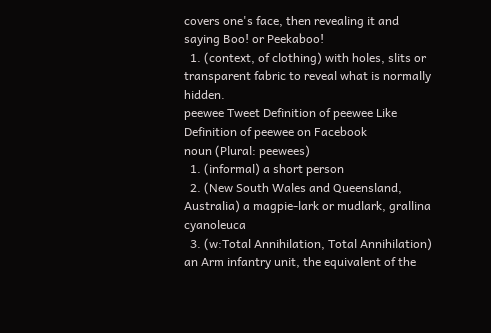covers one's face, then revealing it and saying Boo! or Peekaboo!
  1. (context, of clothing) with holes, slits or transparent fabric to reveal what is normally hidden.
peewee Tweet Definition of peewee Like Definition of peewee on Facebook
noun (Plural: peewees)
  1. (informal) a short person
  2. (New South Wales and Queensland, Australia) a magpie-lark or mudlark, grallina cyanoleuca
  3. (w:Total Annihilation, Total Annihilation) an Arm infantry unit, the equivalent of the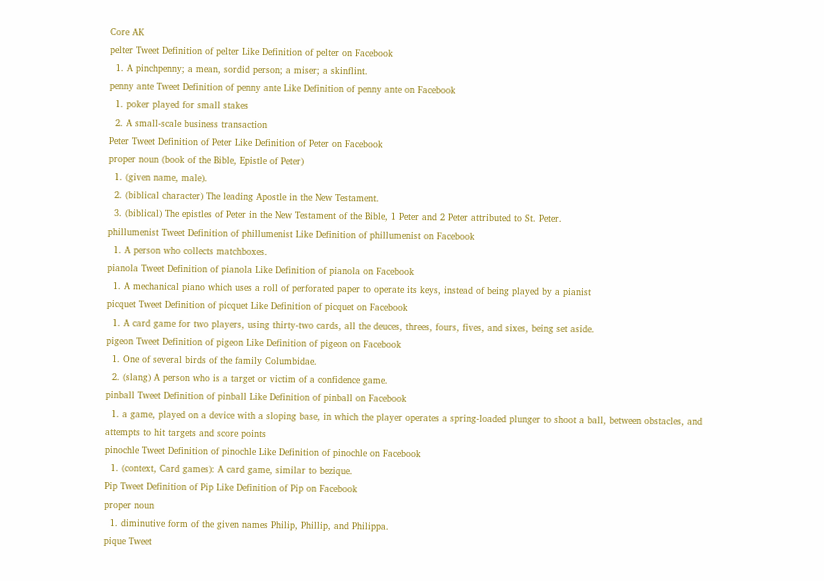Core AK
pelter Tweet Definition of pelter Like Definition of pelter on Facebook
  1. A pinchpenny; a mean, sordid person; a miser; a skinflint.
penny ante Tweet Definition of penny ante Like Definition of penny ante on Facebook
  1. poker played for small stakes
  2. A small-scale business transaction
Peter Tweet Definition of Peter Like Definition of Peter on Facebook
proper noun (book of the Bible, Epistle of Peter)
  1. (given name, male).
  2. (biblical character) The leading Apostle in the New Testament.
  3. (biblical) The epistles of Peter in the New Testament of the Bible, 1 Peter and 2 Peter attributed to St. Peter.
phillumenist Tweet Definition of phillumenist Like Definition of phillumenist on Facebook
  1. A person who collects matchboxes.
pianola Tweet Definition of pianola Like Definition of pianola on Facebook
  1. A mechanical piano which uses a roll of perforated paper to operate its keys, instead of being played by a pianist
picquet Tweet Definition of picquet Like Definition of picquet on Facebook
  1. A card game for two players, using thirty-two cards, all the deuces, threes, fours, fives, and sixes, being set aside.
pigeon Tweet Definition of pigeon Like Definition of pigeon on Facebook
  1. One of several birds of the family Columbidae.
  2. (slang) A person who is a target or victim of a confidence game.
pinball Tweet Definition of pinball Like Definition of pinball on Facebook
  1. a game, played on a device with a sloping base, in which the player operates a spring-loaded plunger to shoot a ball, between obstacles, and attempts to hit targets and score points
pinochle Tweet Definition of pinochle Like Definition of pinochle on Facebook
  1. (context, Card games): A card game, similar to bezique.
Pip Tweet Definition of Pip Like Definition of Pip on Facebook
proper noun
  1. diminutive form of the given names Philip, Phillip, and Philippa.
pique Tweet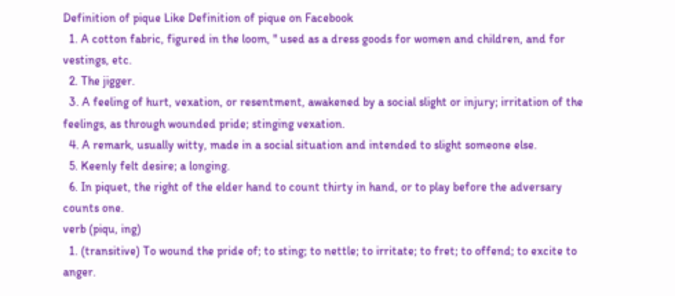Definition of pique Like Definition of pique on Facebook
  1. A cotton fabric, figured in the loom, " used as a dress goods for women and children, and for vestings, etc.
  2. The jigger.
  3. A feeling of hurt, vexation, or resentment, awakened by a social slight or injury; irritation of the feelings, as through wounded pride; stinging vexation.
  4. A remark, usually witty, made in a social situation and intended to slight someone else.
  5. Keenly felt desire; a longing.
  6. In piquet, the right of the elder hand to count thirty in hand, or to play before the adversary counts one.
verb (piqu, ing)
  1. (transitive) To wound the pride of; to sting; to nettle; to irritate; to fret; to offend; to excite to anger.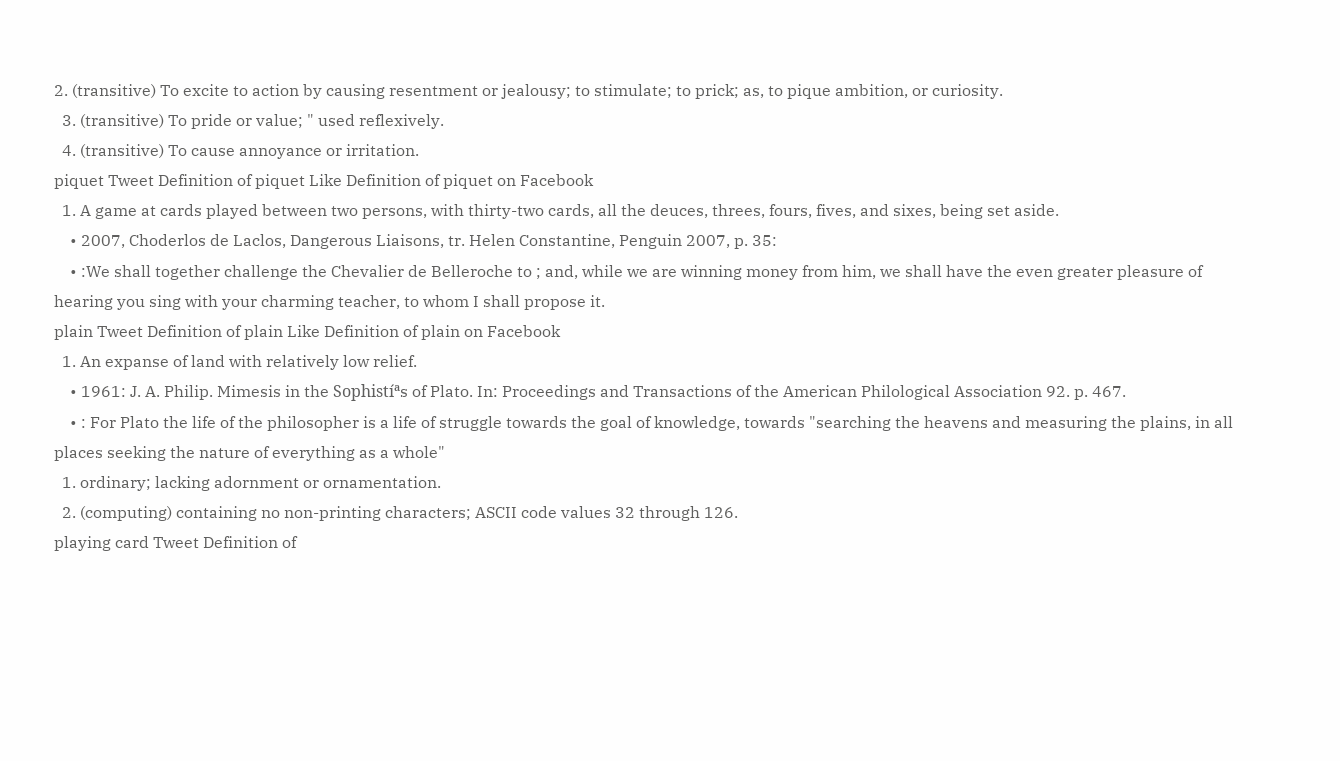2. (transitive) To excite to action by causing resentment or jealousy; to stimulate; to prick; as, to pique ambition, or curiosity.
  3. (transitive) To pride or value; " used reflexively.
  4. (transitive) To cause annoyance or irritation.
piquet Tweet Definition of piquet Like Definition of piquet on Facebook
  1. A game at cards played between two persons, with thirty-two cards, all the deuces, threes, fours, fives, and sixes, being set aside.
    • 2007, Choderlos de Laclos, Dangerous Liaisons, tr. Helen Constantine, Penguin 2007, p. 35:
    • :We shall together challenge the Chevalier de Belleroche to ; and, while we are winning money from him, we shall have the even greater pleasure of hearing you sing with your charming teacher, to whom I shall propose it.
plain Tweet Definition of plain Like Definition of plain on Facebook
  1. An expanse of land with relatively low relief.
    • 1961: J. A. Philip. Mimesis in the Sophistíªs of Plato. In: Proceedings and Transactions of the American Philological Association 92. p. 467.
    • : For Plato the life of the philosopher is a life of struggle towards the goal of knowledge, towards "searching the heavens and measuring the plains, in all places seeking the nature of everything as a whole"
  1. ordinary; lacking adornment or ornamentation.
  2. (computing) containing no non-printing characters; ASCII code values 32 through 126.
playing card Tweet Definition of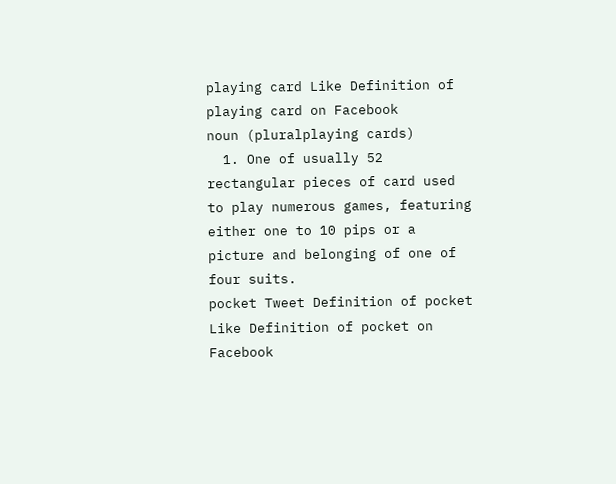playing card Like Definition of playing card on Facebook
noun (pluralplaying cards)
  1. One of usually 52 rectangular pieces of card used to play numerous games, featuring either one to 10 pips or a picture and belonging of one of four suits.
pocket Tweet Definition of pocket Like Definition of pocket on Facebook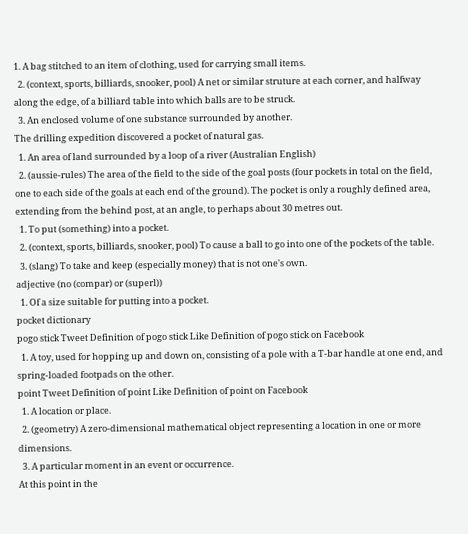1. A bag stitched to an item of clothing, used for carrying small items.
  2. (context, sports, billiards, snooker, pool) A net or similar struture at each corner, and halfway along the edge, of a billiard table into which balls are to be struck.
  3. An enclosed volume of one substance surrounded by another.
The drilling expedition discovered a pocket of natural gas.
  1. An area of land surrounded by a loop of a river (Australian English)
  2. (aussie-rules) The area of the field to the side of the goal posts (four pockets in total on the field, one to each side of the goals at each end of the ground). The pocket is only a roughly defined area, extending from the behind post, at an angle, to perhaps about 30 metres out.
  1. To put (something) into a pocket.
  2. (context, sports, billiards, snooker, pool) To cause a ball to go into one of the pockets of the table.
  3. (slang) To take and keep (especially money) that is not one's own.
adjective (no (compar) or (superl))
  1. Of a size suitable for putting into a pocket.
pocket dictionary
pogo stick Tweet Definition of pogo stick Like Definition of pogo stick on Facebook
  1. A toy, used for hopping up and down on, consisting of a pole with a T-bar handle at one end, and spring-loaded footpads on the other.
point Tweet Definition of point Like Definition of point on Facebook
  1. A location or place.
  2. (geometry) A zero-dimensional mathematical object representing a location in one or more dimensions.
  3. A particular moment in an event or occurrence.
At this point in the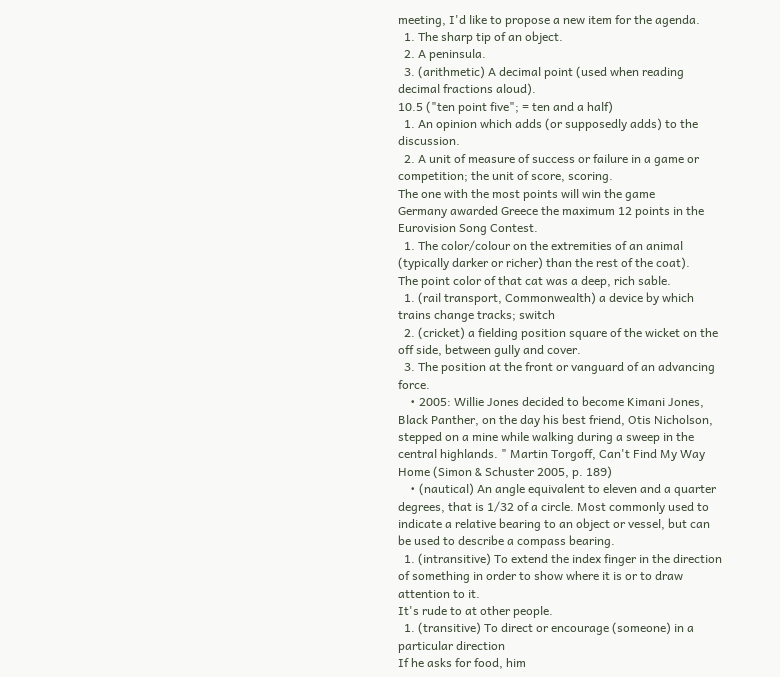meeting, I'd like to propose a new item for the agenda.
  1. The sharp tip of an object.
  2. A peninsula.
  3. (arithmetic) A decimal point (used when reading decimal fractions aloud).
10.5 ("ten point five"; = ten and a half)
  1. An opinion which adds (or supposedly adds) to the discussion.
  2. A unit of measure of success or failure in a game or competition; the unit of score, scoring.
The one with the most points will win the game
Germany awarded Greece the maximum 12 points in the Eurovision Song Contest.
  1. The color/colour on the extremities of an animal (typically darker or richer) than the rest of the coat).
The point color of that cat was a deep, rich sable.
  1. (rail transport, Commonwealth) a device by which trains change tracks; switch
  2. (cricket) a fielding position square of the wicket on the off side, between gully and cover.
  3. The position at the front or vanguard of an advancing force.
    • 2005: Willie Jones decided to become Kimani Jones, Black Panther, on the day his best friend, Otis Nicholson, stepped on a mine while walking during a sweep in the central highlands. " Martin Torgoff, Can't Find My Way Home (Simon & Schuster 2005, p. 189)
    • (nautical) An angle equivalent to eleven and a quarter degrees, that is 1/32 of a circle. Most commonly used to indicate a relative bearing to an object or vessel, but can be used to describe a compass bearing.
  1. (intransitive) To extend the index finger in the direction of something in order to show where it is or to draw attention to it.
It's rude to at other people.
  1. (transitive) To direct or encourage (someone) in a particular direction
If he asks for food, him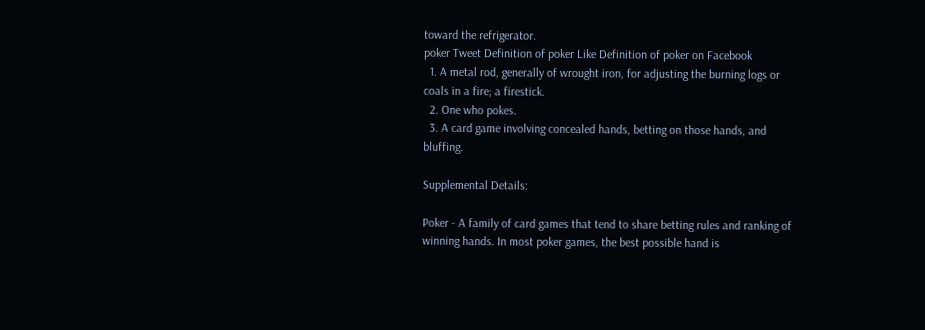toward the refrigerator.
poker Tweet Definition of poker Like Definition of poker on Facebook
  1. A metal rod, generally of wrought iron, for adjusting the burning logs or coals in a fire; a firestick.
  2. One who pokes.
  3. A card game involving concealed hands, betting on those hands, and bluffing.

Supplemental Details:

Poker - A family of card games that tend to share betting rules and ranking of winning hands. In most poker games, the best possible hand is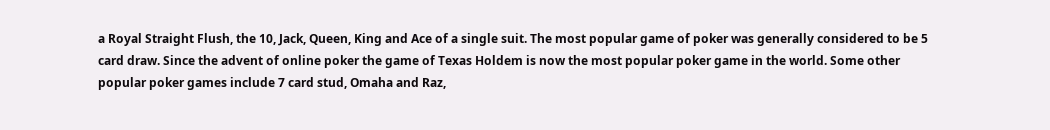a Royal Straight Flush, the 10, Jack, Queen, King and Ace of a single suit. The most popular game of poker was generally considered to be 5 card draw. Since the advent of online poker the game of Texas Holdem is now the most popular poker game in the world. Some other popular poker games include 7 card stud, Omaha and Raz,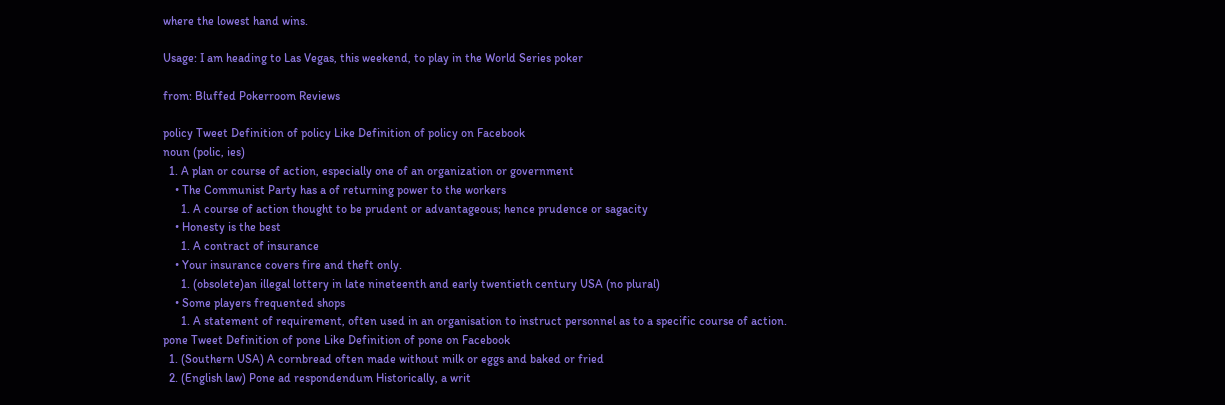where the lowest hand wins.

Usage: I am heading to Las Vegas, this weekend, to play in the World Series poker

from: Bluffed Pokerroom Reviews

policy Tweet Definition of policy Like Definition of policy on Facebook
noun (polic, ies)
  1. A plan or course of action, especially one of an organization or government
    • The Communist Party has a of returning power to the workers
      1. A course of action thought to be prudent or advantageous; hence prudence or sagacity
    • Honesty is the best
      1. A contract of insurance
    • Your insurance covers fire and theft only.
      1. (obsolete)an illegal lottery in late nineteenth and early twentieth century USA (no plural)
    • Some players frequented shops
      1. A statement of requirement, often used in an organisation to instruct personnel as to a specific course of action.
pone Tweet Definition of pone Like Definition of pone on Facebook
  1. (Southern USA) A cornbread often made without milk or eggs and baked or fried
  2. (English law) Pone ad respondendum Historically, a writ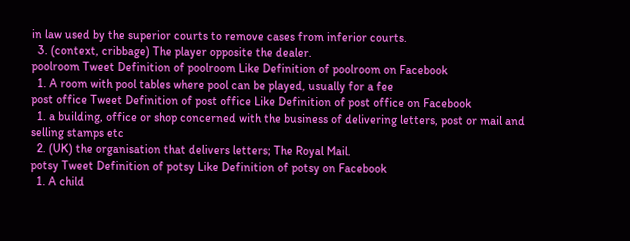in law used by the superior courts to remove cases from inferior courts.
  3. (context, cribbage) The player opposite the dealer.
poolroom Tweet Definition of poolroom Like Definition of poolroom on Facebook
  1. A room with pool tables where pool can be played, usually for a fee
post office Tweet Definition of post office Like Definition of post office on Facebook
  1. a building, office or shop concerned with the business of delivering letters, post or mail and selling stamps etc
  2. (UK) the organisation that delivers letters; The Royal Mail.
potsy Tweet Definition of potsy Like Definition of potsy on Facebook
  1. A child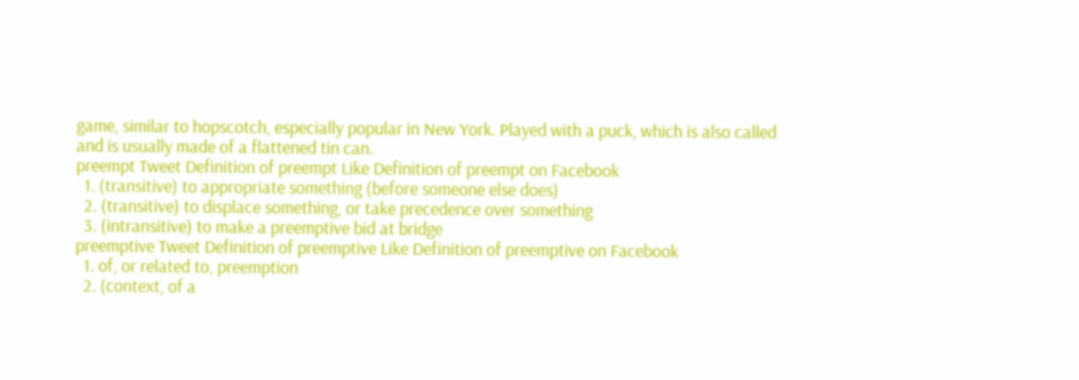game, similar to hopscotch, especially popular in New York. Played with a puck, which is also called and is usually made of a flattened tin can.
preempt Tweet Definition of preempt Like Definition of preempt on Facebook
  1. (transitive) to appropriate something (before someone else does)
  2. (transitive) to displace something, or take precedence over something
  3. (intransitive) to make a preemptive bid at bridge
preemptive Tweet Definition of preemptive Like Definition of preemptive on Facebook
  1. of, or related to, preemption
  2. (context, of a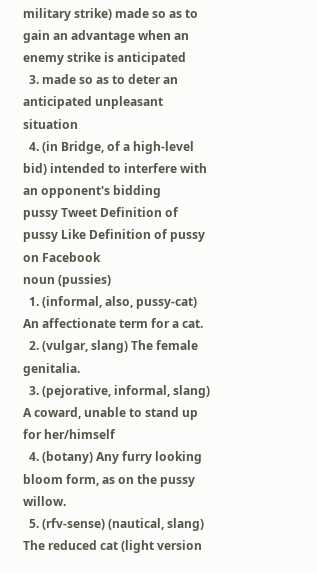military strike) made so as to gain an advantage when an enemy strike is anticipated
  3. made so as to deter an anticipated unpleasant situation
  4. (in Bridge, of a high-level bid) intended to interfere with an opponent's bidding
pussy Tweet Definition of pussy Like Definition of pussy on Facebook
noun (pussies)
  1. (informal, also, pussy-cat) An affectionate term for a cat.
  2. (vulgar, slang) The female genitalia.
  3. (pejorative, informal, slang) A coward, unable to stand up for her/himself
  4. (botany) Any furry looking bloom form, as on the pussy willow.
  5. (rfv-sense) (nautical, slang) The reduced cat (light version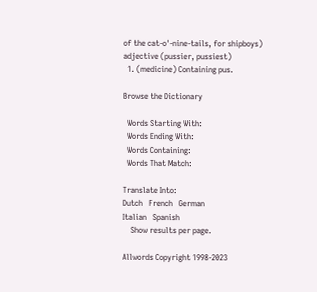of the cat-o'-nine-tails, for shipboys)
adjective (pussier, pussiest)
  1. (medicine) Containing pus.

Browse the Dictionary

  Words Starting With:
  Words Ending With:
  Words Containing:
  Words That Match:

Translate Into:
Dutch   French   German
Italian   Spanish
    Show results per page.

Allwords Copyright 1998-2023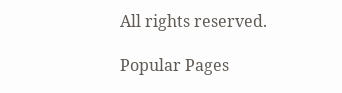All rights reserved.

Popular Pages